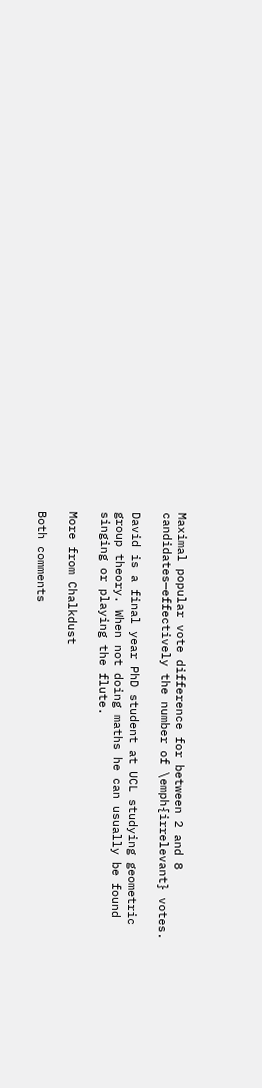Maximal popular vote difference for between 2 and 8 candidates—effectively the number of \emph{irrelevant} votes.

David is a final year PhD student at UCL studying geometric group theory. When not doing maths he can usually be found singing or playing the flute.

More from Chalkdust

Both comments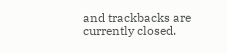and trackbacks are currently closed.